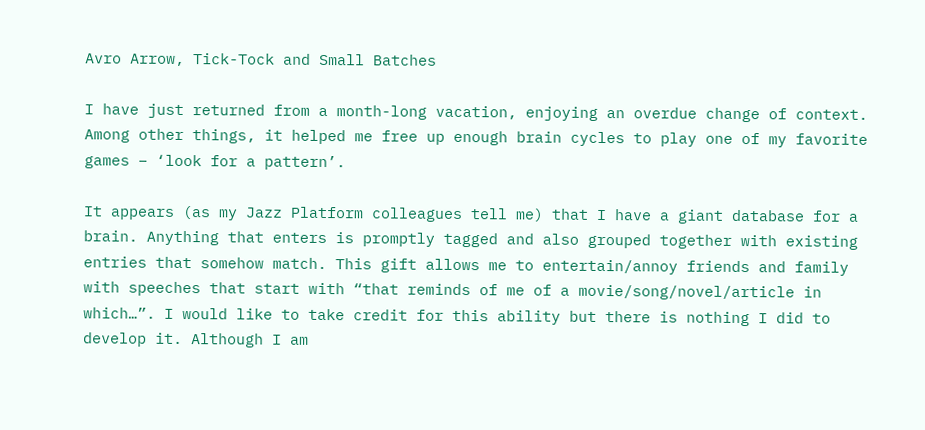Avro Arrow, Tick-Tock and Small Batches

I have just returned from a month-long vacation, enjoying an overdue change of context. Among other things, it helped me free up enough brain cycles to play one of my favorite games – ‘look for a pattern’.

It appears (as my Jazz Platform colleagues tell me) that I have a giant database for a brain. Anything that enters is promptly tagged and also grouped together with existing entries that somehow match. This gift allows me to entertain/annoy friends and family with speeches that start with “that reminds of me of a movie/song/novel/article in which…”. I would like to take credit for this ability but there is nothing I did to develop it. Although I am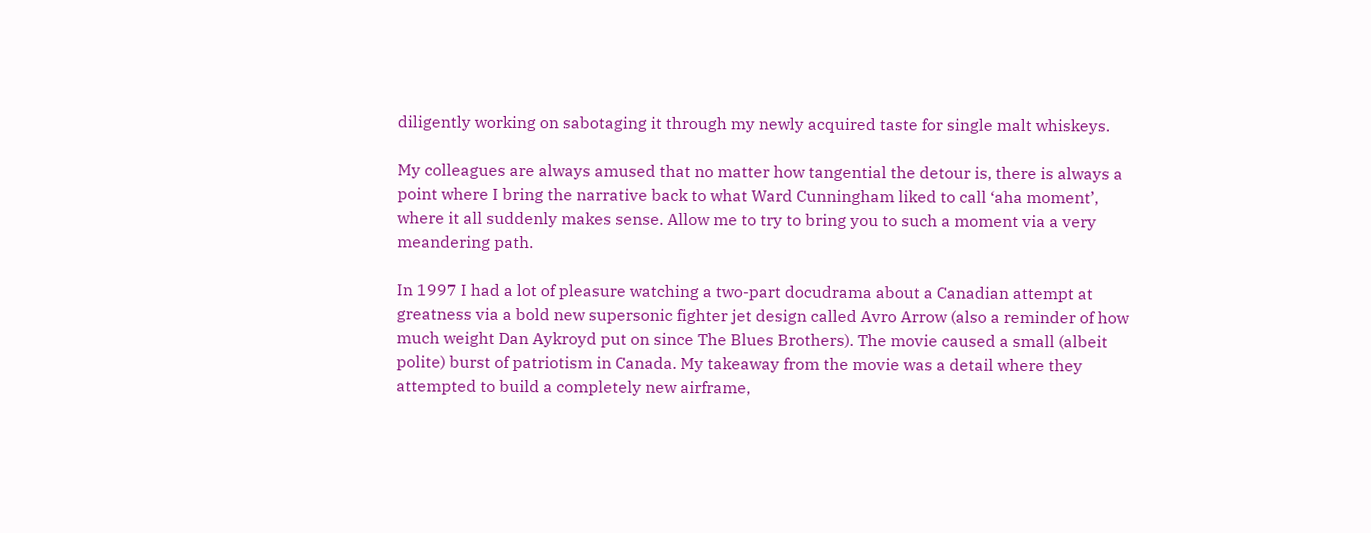diligently working on sabotaging it through my newly acquired taste for single malt whiskeys.

My colleagues are always amused that no matter how tangential the detour is, there is always a point where I bring the narrative back to what Ward Cunningham liked to call ‘aha moment’, where it all suddenly makes sense. Allow me to try to bring you to such a moment via a very meandering path.

In 1997 I had a lot of pleasure watching a two-part docudrama about a Canadian attempt at greatness via a bold new supersonic fighter jet design called Avro Arrow (also a reminder of how much weight Dan Aykroyd put on since The Blues Brothers). The movie caused a small (albeit polite) burst of patriotism in Canada. My takeaway from the movie was a detail where they attempted to build a completely new airframe,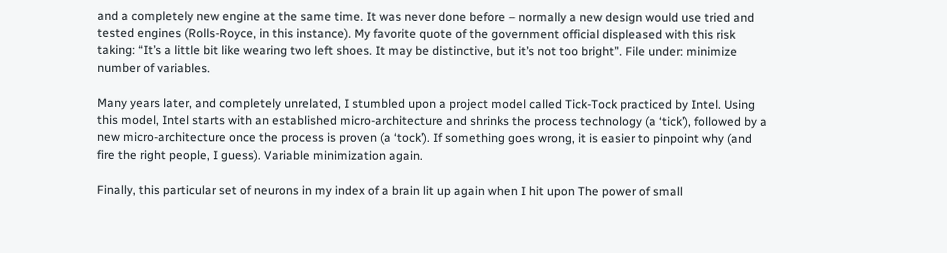and a completely new engine at the same time. It was never done before – normally a new design would use tried and tested engines (Rolls-Royce, in this instance). My favorite quote of the government official displeased with this risk taking: “It’s a little bit like wearing two left shoes. It may be distinctive, but it’s not too bright”. File under: minimize number of variables.

Many years later, and completely unrelated, I stumbled upon a project model called Tick-Tock practiced by Intel. Using this model, Intel starts with an established micro-architecture and shrinks the process technology (a ‘tick’), followed by a new micro-architecture once the process is proven (a ‘tock’). If something goes wrong, it is easier to pinpoint why (and fire the right people, I guess). Variable minimization again.

Finally, this particular set of neurons in my index of a brain lit up again when I hit upon The power of small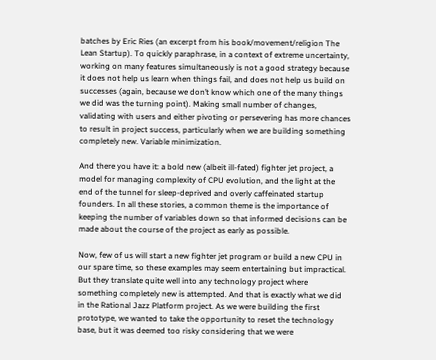batches by Eric Ries (an excerpt from his book/movement/religion The Lean Startup). To quickly paraphrase, in a context of extreme uncertainty, working on many features simultaneously is not a good strategy because it does not help us learn when things fail, and does not help us build on successes (again, because we don’t know which one of the many things we did was the turning point). Making small number of changes, validating with users and either pivoting or persevering has more chances to result in project success, particularly when we are building something completely new. Variable minimization.

And there you have it: a bold new (albeit ill-fated) fighter jet project, a model for managing complexity of CPU evolution, and the light at the end of the tunnel for sleep-deprived and overly caffeinated startup founders. In all these stories, a common theme is the importance of keeping the number of variables down so that informed decisions can be made about the course of the project as early as possible.

Now, few of us will start a new fighter jet program or build a new CPU in our spare time, so these examples may seem entertaining but impractical. But they translate quite well into any technology project where something completely new is attempted. And that is exactly what we did in the Rational Jazz Platform project. As we were building the first prototype, we wanted to take the opportunity to reset the technology base, but it was deemed too risky considering that we were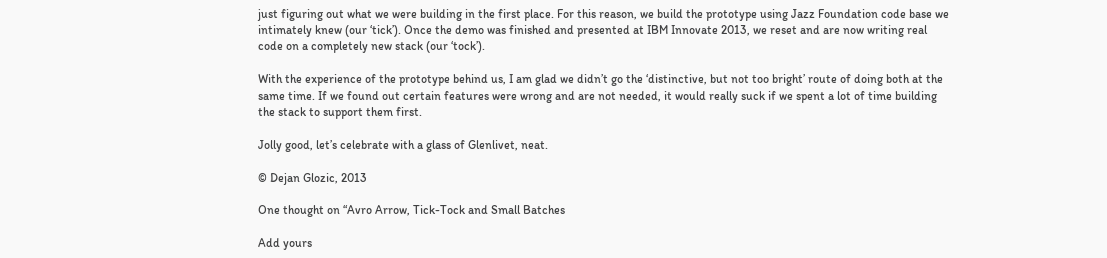just figuring out what we were building in the first place. For this reason, we build the prototype using Jazz Foundation code base we intimately knew (our ‘tick’). Once the demo was finished and presented at IBM Innovate 2013, we reset and are now writing real code on a completely new stack (our ‘tock’).

With the experience of the prototype behind us, I am glad we didn’t go the ‘distinctive, but not too bright’ route of doing both at the same time. If we found out certain features were wrong and are not needed, it would really suck if we spent a lot of time building the stack to support them first.

Jolly good, let’s celebrate with a glass of Glenlivet, neat.

© Dejan Glozic, 2013

One thought on “Avro Arrow, Tick-Tock and Small Batches

Add yours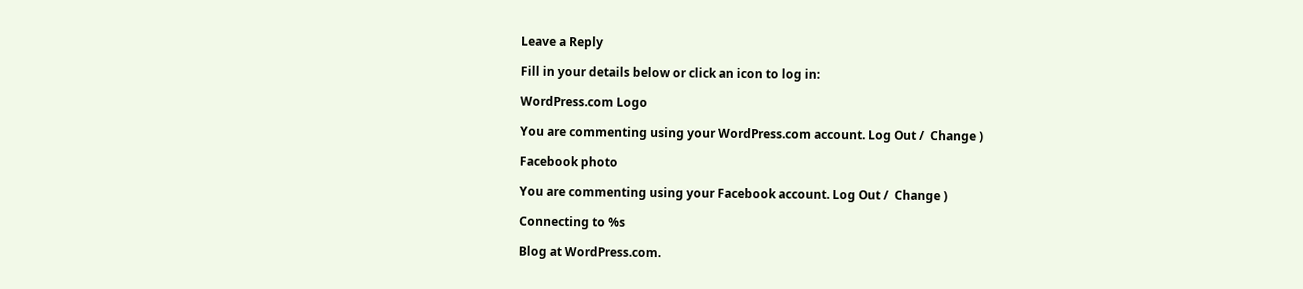Leave a Reply

Fill in your details below or click an icon to log in:

WordPress.com Logo

You are commenting using your WordPress.com account. Log Out /  Change )

Facebook photo

You are commenting using your Facebook account. Log Out /  Change )

Connecting to %s

Blog at WordPress.com.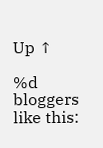Up ↑

%d bloggers like this: